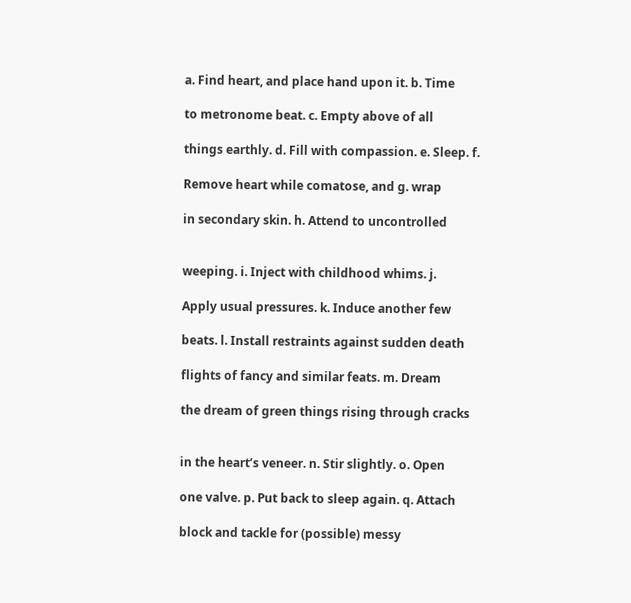a. Find heart, and place hand upon it. b. Time

to metronome beat. c. Empty above of all

things earthly. d. Fill with compassion. e. Sleep. f.

Remove heart while comatose, and g. wrap

in secondary skin. h. Attend to uncontrolled


weeping. i. Inject with childhood whims. j.

Apply usual pressures. k. Induce another few

beats. l. Install restraints against sudden death

flights of fancy and similar feats. m. Dream

the dream of green things rising through cracks


in the heart’s veneer. n. Stir slightly. o. Open

one valve. p. Put back to sleep again. q. Attach

block and tackle for (possible) messy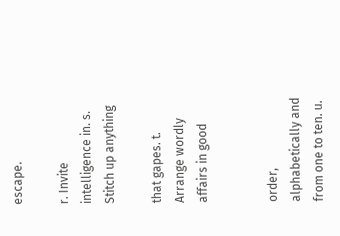escape.

r. Invite intelligence in. s. Stitch up anything

that gapes. t. Arrange wordly affairs in good


order, alphabetically and from one to ten. u.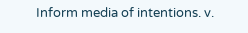Inform media of intentions. v.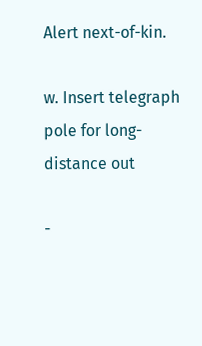Alert next-of-kin.

w. Insert telegraph pole for long-distance out

-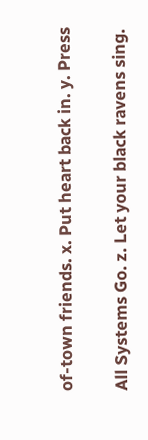of-town friends. x. Put heart back in. y. Press

All Systems Go. z. Let your black ravens sing.